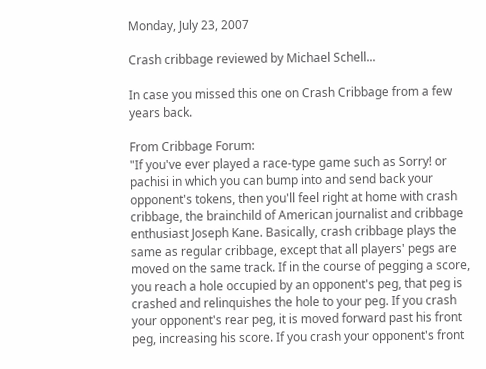Monday, July 23, 2007

Crash cribbage reviewed by Michael Schell...

In case you missed this one on Crash Cribbage from a few years back.

From Cribbage Forum:
"If you've ever played a race-type game such as Sorry! or pachisi in which you can bump into and send back your opponent's tokens, then you'll feel right at home with crash cribbage, the brainchild of American journalist and cribbage enthusiast Joseph Kane. Basically, crash cribbage plays the same as regular cribbage, except that all players' pegs are moved on the same track. If in the course of pegging a score, you reach a hole occupied by an opponent's peg, that peg is crashed and relinquishes the hole to your peg. If you crash your opponent's rear peg, it is moved forward past his front peg, increasing his score. If you crash your opponent's front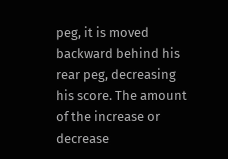peg, it is moved backward behind his rear peg, decreasing his score. The amount of the increase or decrease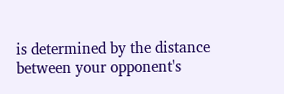is determined by the distance between your opponent's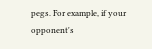pegs. For example, if your opponent's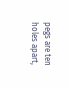pegs are ten holes apart,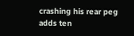crashing his rear peg adds ten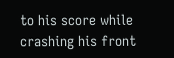to his score while crashing his front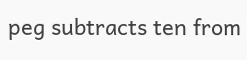peg subtracts ten from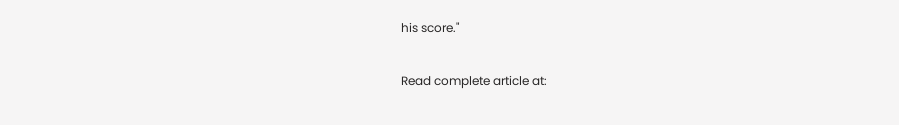his score."

Read complete article at: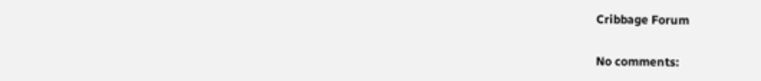Cribbage Forum

No comments: